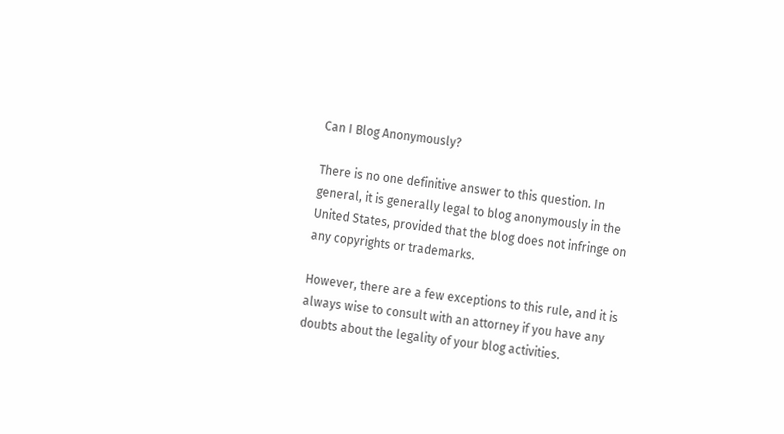Can I Blog Anonymously?

There is no one definitive answer to this question. In general, it is generally legal to blog anonymously in the United States, provided that the blog does not infringe on any copyrights or trademarks.

However, there are a few exceptions to this rule, and it is always wise to consult with an attorney if you have any doubts about the legality of your blog activities.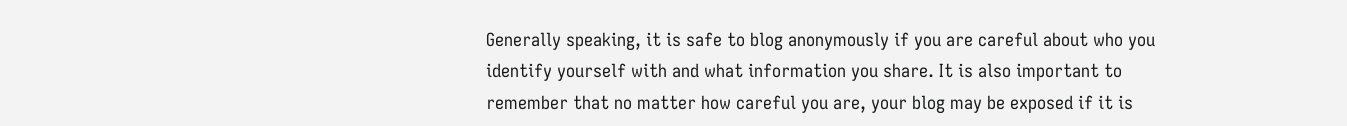Generally speaking, it is safe to blog anonymously if you are careful about who you identify yourself with and what information you share. It is also important to remember that no matter how careful you are, your blog may be exposed if it is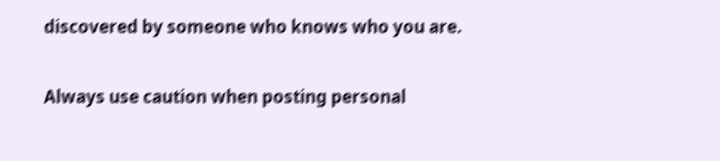discovered by someone who knows who you are.

Always use caution when posting personal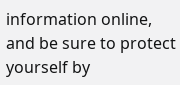information online, and be sure to protect yourself by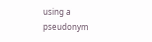using a pseudonym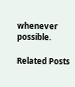whenever possible.

Related Posts